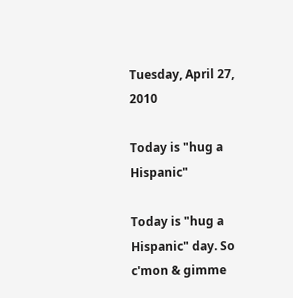Tuesday, April 27, 2010

Today is "hug a Hispanic"

Today is "hug a Hispanic" day. So c'mon & gimme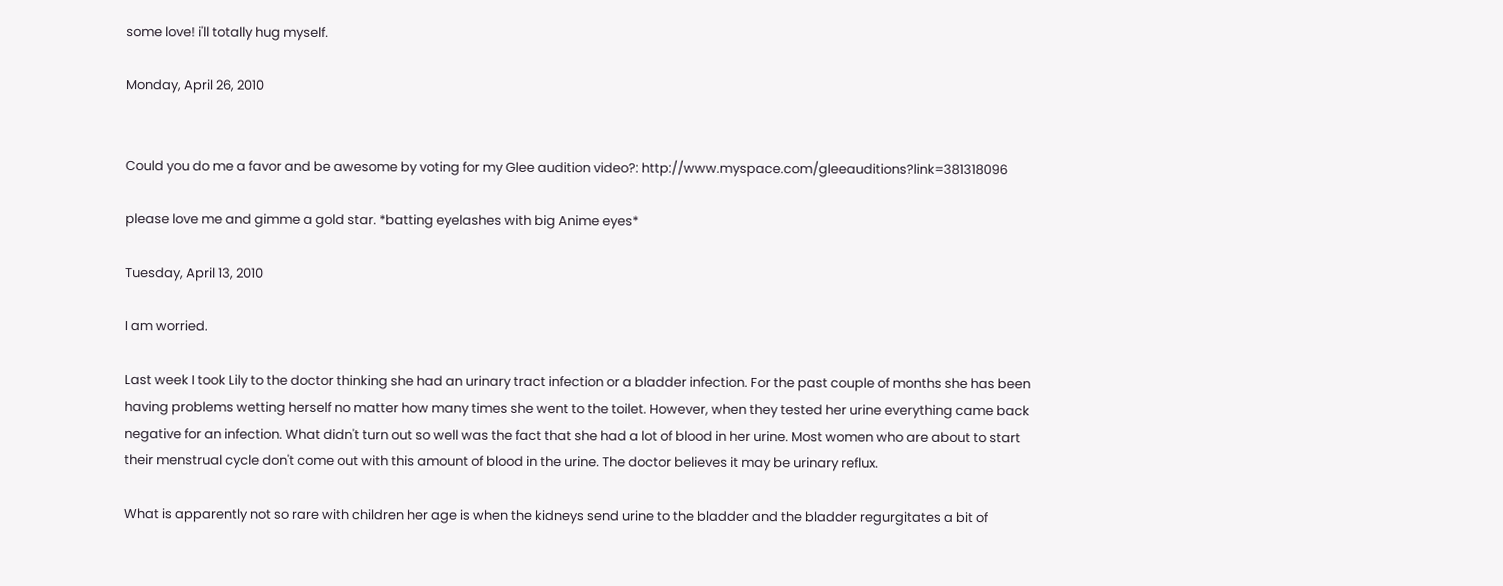some love! i'll totally hug myself.

Monday, April 26, 2010


Could you do me a favor and be awesome by voting for my Glee audition video?: http://www.myspace.com/gleeauditions?link=381318096

please love me and gimme a gold star. *batting eyelashes with big Anime eyes*

Tuesday, April 13, 2010

I am worried.

Last week I took Lily to the doctor thinking she had an urinary tract infection or a bladder infection. For the past couple of months she has been having problems wetting herself no matter how many times she went to the toilet. However, when they tested her urine everything came back negative for an infection. What didn't turn out so well was the fact that she had a lot of blood in her urine. Most women who are about to start their menstrual cycle don't come out with this amount of blood in the urine. The doctor believes it may be urinary reflux.

What is apparently not so rare with children her age is when the kidneys send urine to the bladder and the bladder regurgitates a bit of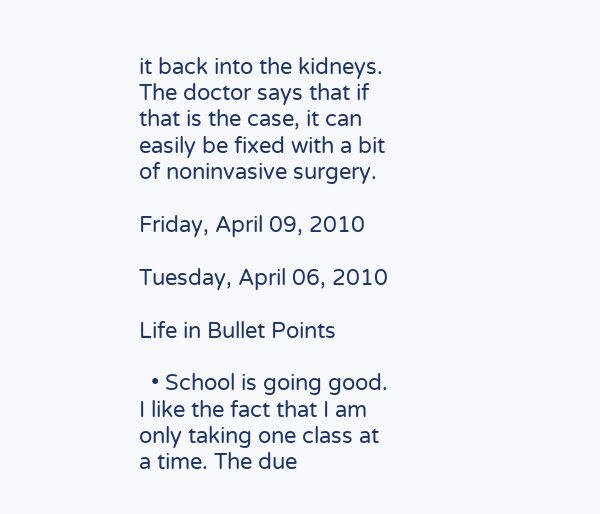it back into the kidneys. The doctor says that if that is the case, it can easily be fixed with a bit of noninvasive surgery.

Friday, April 09, 2010

Tuesday, April 06, 2010

Life in Bullet Points

  • School is going good. I like the fact that I am only taking one class at a time. The due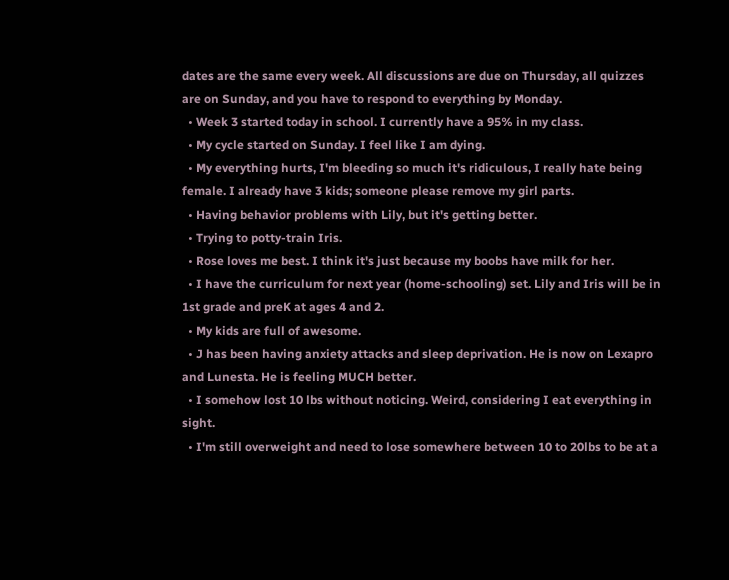dates are the same every week. All discussions are due on Thursday, all quizzes are on Sunday, and you have to respond to everything by Monday.
  • Week 3 started today in school. I currently have a 95% in my class.
  • My cycle started on Sunday. I feel like I am dying.
  • My everything hurts, I'm bleeding so much it's ridiculous, I really hate being female. I already have 3 kids; someone please remove my girl parts.
  • Having behavior problems with Lily, but it's getting better.
  • Trying to potty-train Iris.
  • Rose loves me best. I think it's just because my boobs have milk for her.
  • I have the curriculum for next year (home-schooling) set. Lily and Iris will be in 1st grade and preK at ages 4 and 2.
  • My kids are full of awesome.
  • J has been having anxiety attacks and sleep deprivation. He is now on Lexapro and Lunesta. He is feeling MUCH better.
  • I somehow lost 10 lbs without noticing. Weird, considering I eat everything in sight.
  • I'm still overweight and need to lose somewhere between 10 to 20lbs to be at a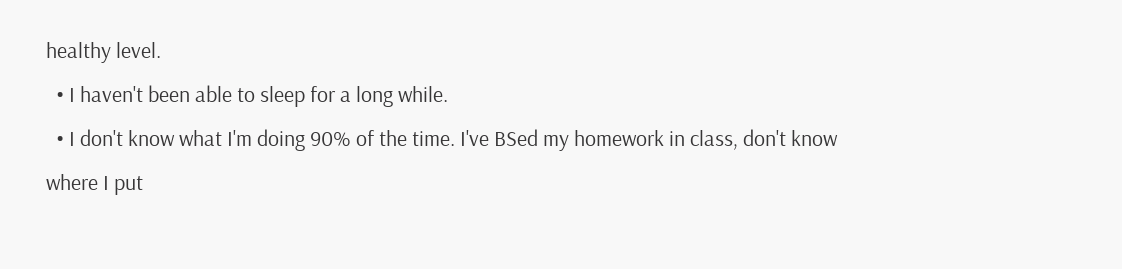healthy level.
  • I haven't been able to sleep for a long while.
  • I don't know what I'm doing 90% of the time. I've BSed my homework in class, don't know where I put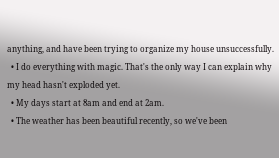anything, and have been trying to organize my house unsuccessfully.
  • I do everything with magic. That's the only way I can explain why my head hasn't exploded yet.
  • My days start at 8am and end at 2am.
  • The weather has been beautiful recently, so we've been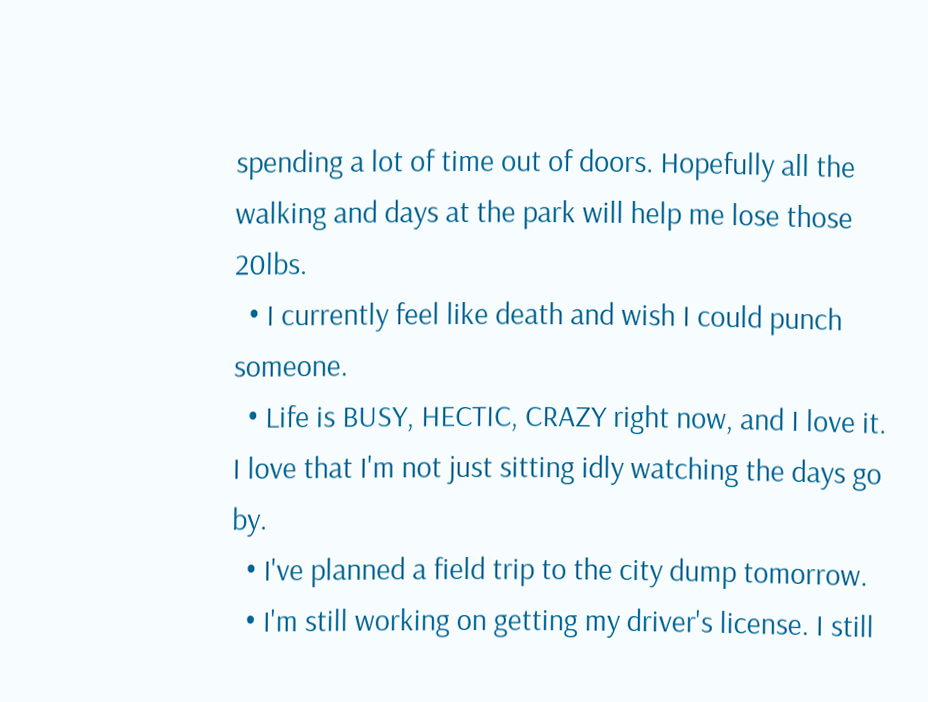spending a lot of time out of doors. Hopefully all the walking and days at the park will help me lose those 20lbs.
  • I currently feel like death and wish I could punch someone.
  • Life is BUSY, HECTIC, CRAZY right now, and I love it. I love that I'm not just sitting idly watching the days go by.
  • I've planned a field trip to the city dump tomorrow.
  • I'm still working on getting my driver's license. I still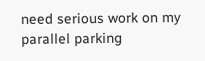need serious work on my parallel parking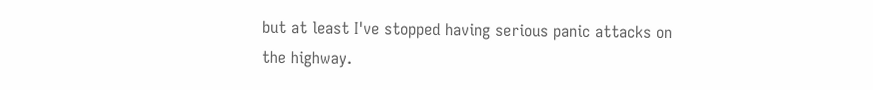but at least I've stopped having serious panic attacks on the highway.